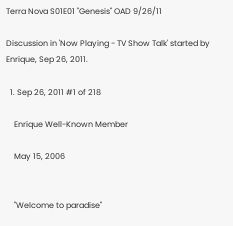Terra Nova S01E01 "Genesis" OAD 9/26/11

Discussion in 'Now Playing - TV Show Talk' started by Enrique, Sep 26, 2011.

  1. Sep 26, 2011 #1 of 218

    Enrique Well-Known Member

    May 15, 2006


    "Welcome to paradise"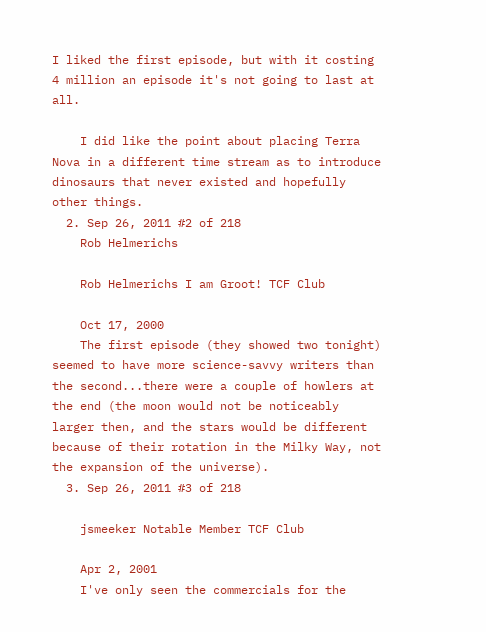I liked the first episode, but with it costing 4 million an episode it's not going to last at all.

    I did like the point about placing Terra Nova in a different time stream as to introduce dinosaurs that never existed and hopefully other things.
  2. Sep 26, 2011 #2 of 218
    Rob Helmerichs

    Rob Helmerichs I am Groot! TCF Club

    Oct 17, 2000
    The first episode (they showed two tonight) seemed to have more science-savvy writers than the second...there were a couple of howlers at the end (the moon would not be noticeably larger then, and the stars would be different because of their rotation in the Milky Way, not the expansion of the universe).
  3. Sep 26, 2011 #3 of 218

    jsmeeker Notable Member TCF Club

    Apr 2, 2001
    I've only seen the commercials for the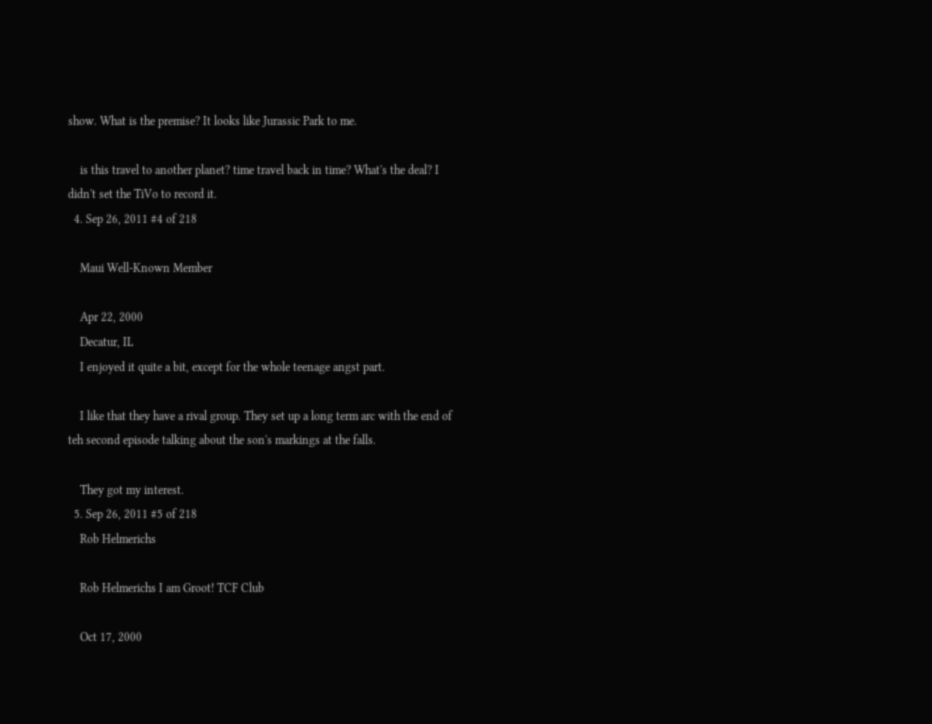show. What is the premise? It looks like Jurassic Park to me.

    is this travel to another planet? time travel back in time? What's the deal? I didn't set the TiVo to record it.
  4. Sep 26, 2011 #4 of 218

    Maui Well-Known Member

    Apr 22, 2000
    Decatur, IL
    I enjoyed it quite a bit, except for the whole teenage angst part.

    I like that they have a rival group. They set up a long term arc with the end of teh second episode talking about the son's markings at the falls.

    They got my interest.
  5. Sep 26, 2011 #5 of 218
    Rob Helmerichs

    Rob Helmerichs I am Groot! TCF Club

    Oct 17, 2000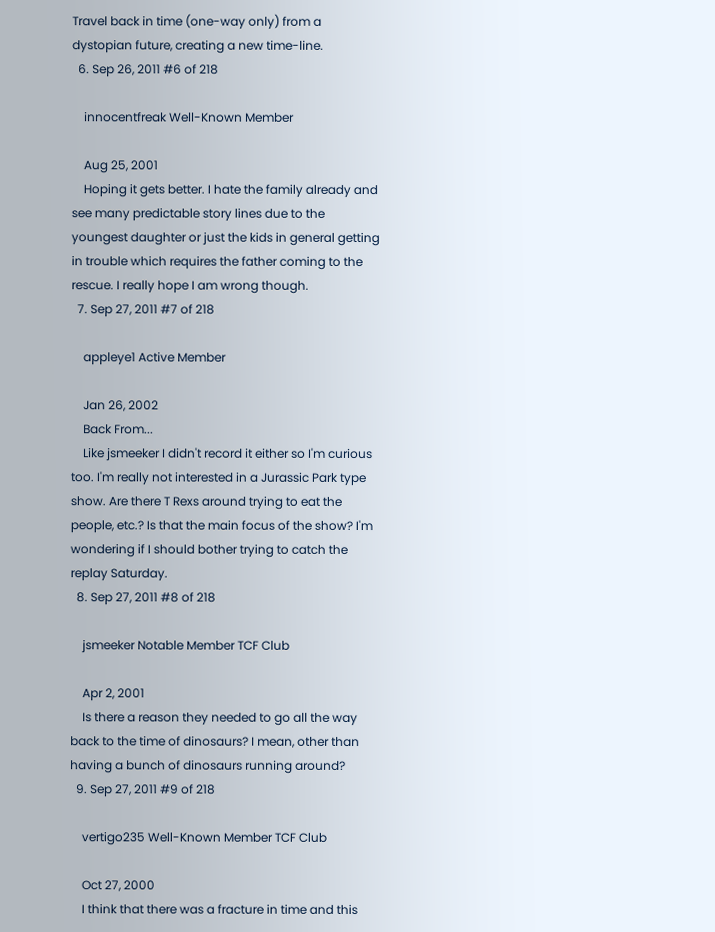Travel back in time (one-way only) from a dystopian future, creating a new time-line.
  6. Sep 26, 2011 #6 of 218

    innocentfreak Well-Known Member

    Aug 25, 2001
    Hoping it gets better. I hate the family already and see many predictable story lines due to the youngest daughter or just the kids in general getting in trouble which requires the father coming to the rescue. I really hope I am wrong though.
  7. Sep 27, 2011 #7 of 218

    appleye1 Active Member

    Jan 26, 2002
    Back From...
    Like jsmeeker I didn't record it either so I'm curious too. I'm really not interested in a Jurassic Park type show. Are there T Rexs around trying to eat the people, etc.? Is that the main focus of the show? I'm wondering if I should bother trying to catch the replay Saturday.
  8. Sep 27, 2011 #8 of 218

    jsmeeker Notable Member TCF Club

    Apr 2, 2001
    Is there a reason they needed to go all the way back to the time of dinosaurs? I mean, other than having a bunch of dinosaurs running around?
  9. Sep 27, 2011 #9 of 218

    vertigo235 Well-Known Member TCF Club

    Oct 27, 2000
    I think that there was a fracture in time and this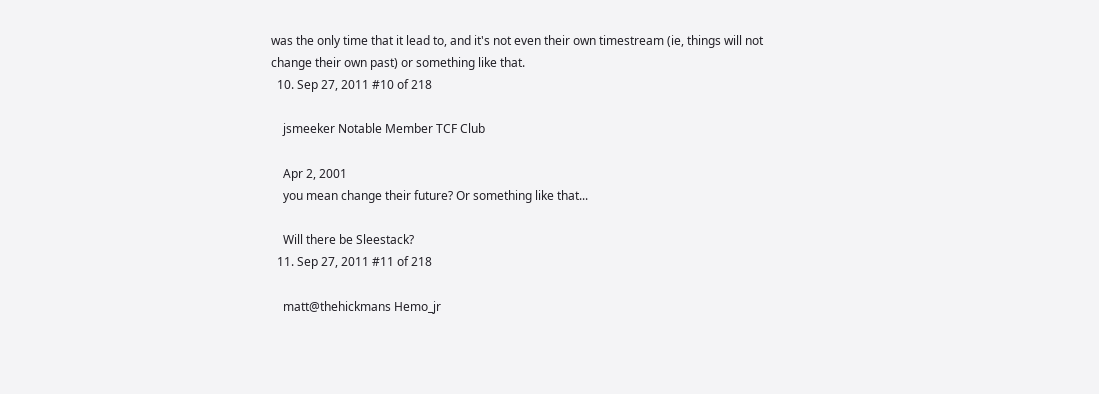was the only time that it lead to, and it's not even their own timestream (ie, things will not change their own past) or something like that.
  10. Sep 27, 2011 #10 of 218

    jsmeeker Notable Member TCF Club

    Apr 2, 2001
    you mean change their future? Or something like that...

    Will there be Sleestack?
  11. Sep 27, 2011 #11 of 218

    matt@thehickmans Hemo_jr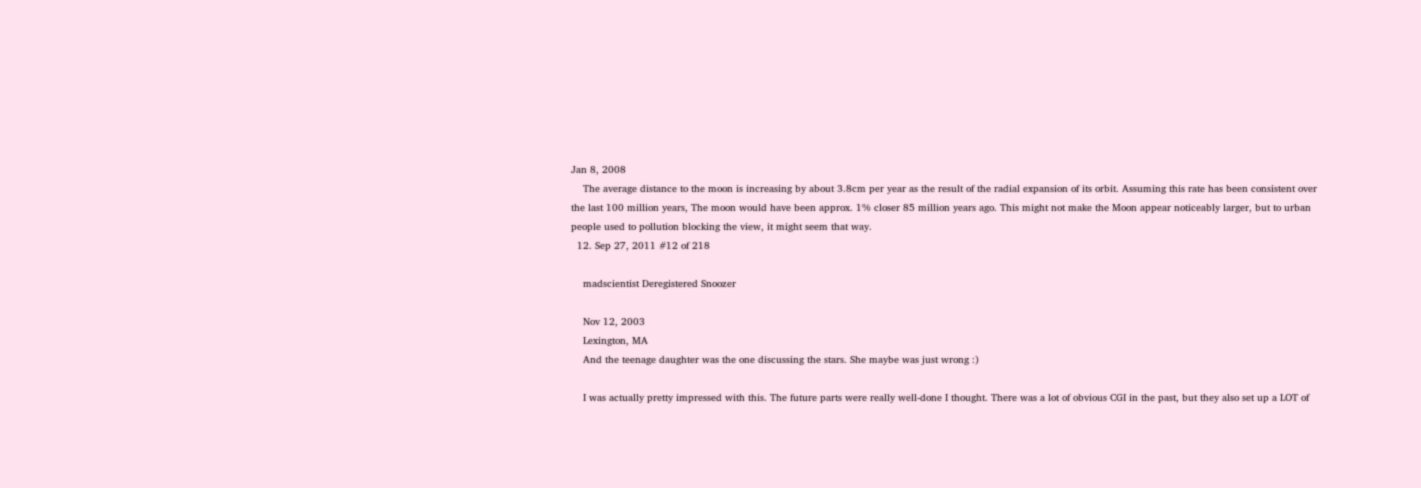Jan 8, 2008
    The average distance to the moon is increasing by about 3.8cm per year as the result of the radial expansion of its orbit. Assuming this rate has been consistent over the last 100 million years, The moon would have been approx. 1% closer 85 million years ago. This might not make the Moon appear noticeably larger, but to urban people used to pollution blocking the view, it might seem that way.
  12. Sep 27, 2011 #12 of 218

    madscientist Deregistered Snoozer

    Nov 12, 2003
    Lexington, MA
    And the teenage daughter was the one discussing the stars. She maybe was just wrong :)

    I was actually pretty impressed with this. The future parts were really well-done I thought. There was a lot of obvious CGI in the past, but they also set up a LOT of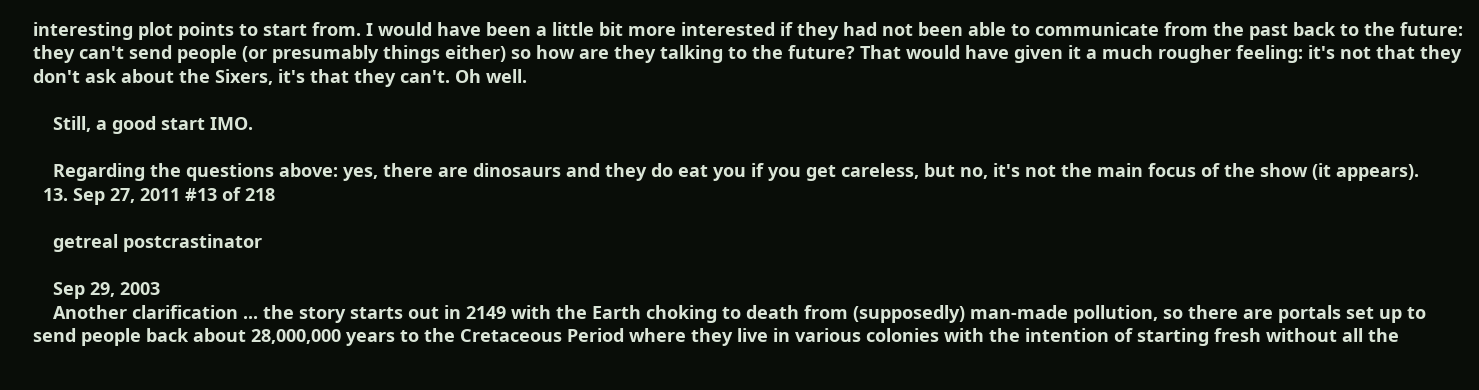interesting plot points to start from. I would have been a little bit more interested if they had not been able to communicate from the past back to the future: they can't send people (or presumably things either) so how are they talking to the future? That would have given it a much rougher feeling: it's not that they don't ask about the Sixers, it's that they can't. Oh well.

    Still, a good start IMO.

    Regarding the questions above: yes, there are dinosaurs and they do eat you if you get careless, but no, it's not the main focus of the show (it appears).
  13. Sep 27, 2011 #13 of 218

    getreal postcrastinator

    Sep 29, 2003
    Another clarification ... the story starts out in 2149 with the Earth choking to death from (supposedly) man-made pollution, so there are portals set up to send people back about 28,000,000 years to the Cretaceous Period where they live in various colonies with the intention of starting fresh without all the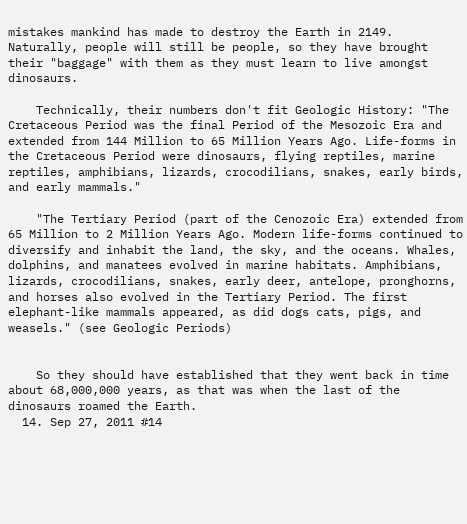mistakes mankind has made to destroy the Earth in 2149. Naturally, people will still be people, so they have brought their "baggage" with them as they must learn to live amongst dinosaurs.

    Technically, their numbers don't fit Geologic History: "The Cretaceous Period was the final Period of the Mesozoic Era and extended from 144 Million to 65 Million Years Ago. Life-forms in the Cretaceous Period were dinosaurs, flying reptiles, marine reptiles, amphibians, lizards, crocodilians, snakes, early birds, and early mammals."

    "The Tertiary Period (part of the Cenozoic Era) extended from 65 Million to 2 Million Years Ago. Modern life-forms continued to diversify and inhabit the land, the sky, and the oceans. Whales, dolphins, and manatees evolved in marine habitats. Amphibians, lizards, crocodilians, snakes, early deer, antelope, pronghorns, and horses also evolved in the Tertiary Period. The first elephant-like mammals appeared, as did dogs cats, pigs, and weasels." (see Geologic Periods)


    So they should have established that they went back in time about 68,000,000 years, as that was when the last of the dinosaurs roamed the Earth.
  14. Sep 27, 2011 #14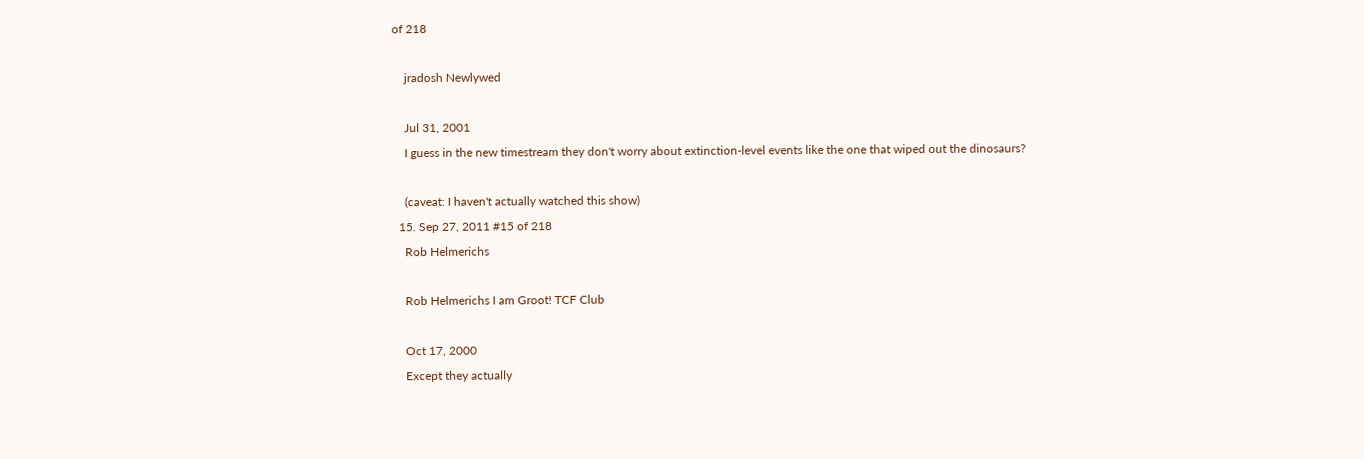of 218

    jradosh Newlywed

    Jul 31, 2001
    I guess in the new timestream they don't worry about extinction-level events like the one that wiped out the dinosaurs?

    (caveat: I haven't actually watched this show)
  15. Sep 27, 2011 #15 of 218
    Rob Helmerichs

    Rob Helmerichs I am Groot! TCF Club

    Oct 17, 2000
    Except they actually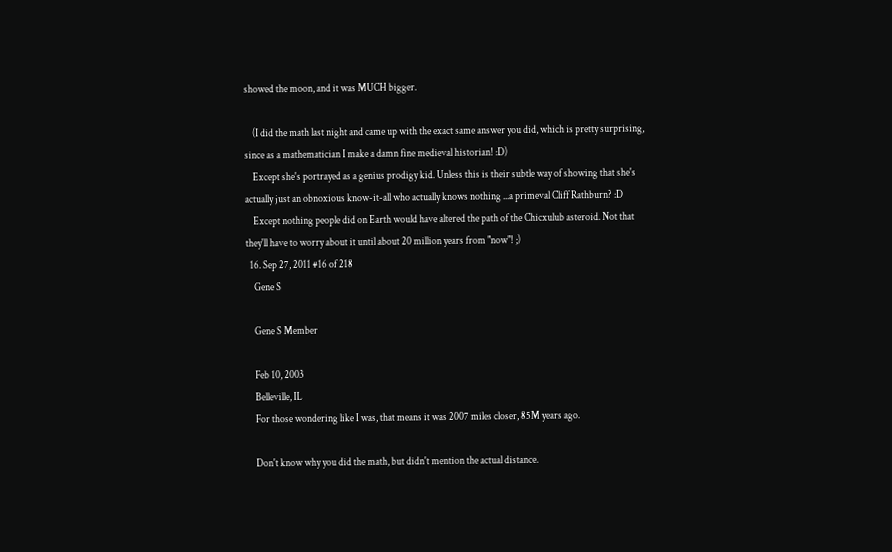showed the moon, and it was MUCH bigger.

    (I did the math last night and came up with the exact same answer you did, which is pretty surprising, since as a mathematician I make a damn fine medieval historian! :D)
    Except she's portrayed as a genius prodigy kid. Unless this is their subtle way of showing that she's actually just an obnoxious know-it-all who actually knows nothing ...a primeval Cliff Rathburn? :D
    Except nothing people did on Earth would have altered the path of the Chicxulub asteroid. Not that they'll have to worry about it until about 20 million years from "now"! ;)
  16. Sep 27, 2011 #16 of 218
    Gene S

    Gene S Member

    Feb 10, 2003
    Belleville, IL
    For those wondering like I was, that means it was 2007 miles closer, 85M years ago.

    Don't know why you did the math, but didn't mention the actual distance.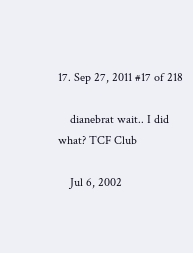17. Sep 27, 2011 #17 of 218

    dianebrat wait.. I did what? TCF Club

    Jul 6, 2002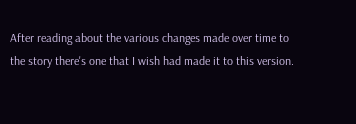After reading about the various changes made over time to the story there's one that I wish had made it to this version.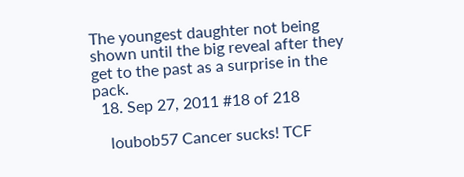The youngest daughter not being shown until the big reveal after they get to the past as a surprise in the pack.
  18. Sep 27, 2011 #18 of 218

    loubob57 Cancer sucks! TCF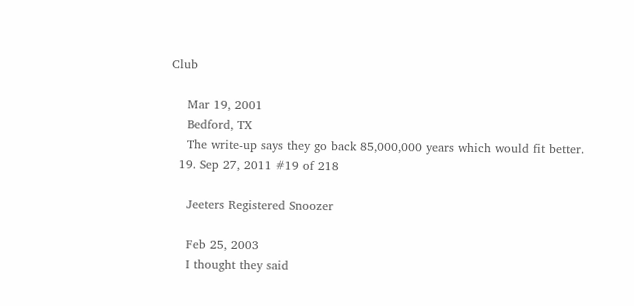Club

    Mar 19, 2001
    Bedford, TX
    The write-up says they go back 85,000,000 years which would fit better.
  19. Sep 27, 2011 #19 of 218

    Jeeters Registered Snoozer

    Feb 25, 2003
    I thought they said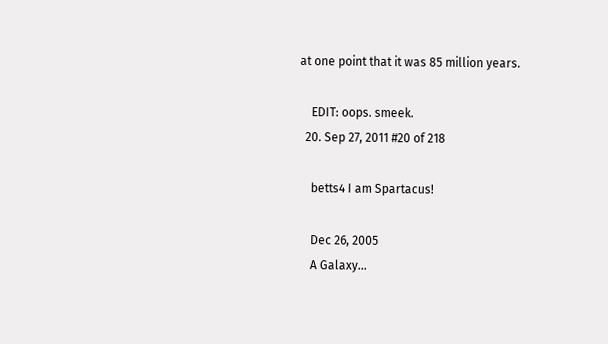at one point that it was 85 million years.

    EDIT: oops. smeek.
  20. Sep 27, 2011 #20 of 218

    betts4 I am Spartacus!

    Dec 26, 2005
    A Galaxy...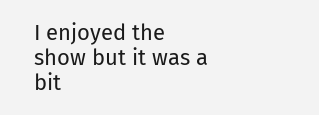I enjoyed the show but it was a bit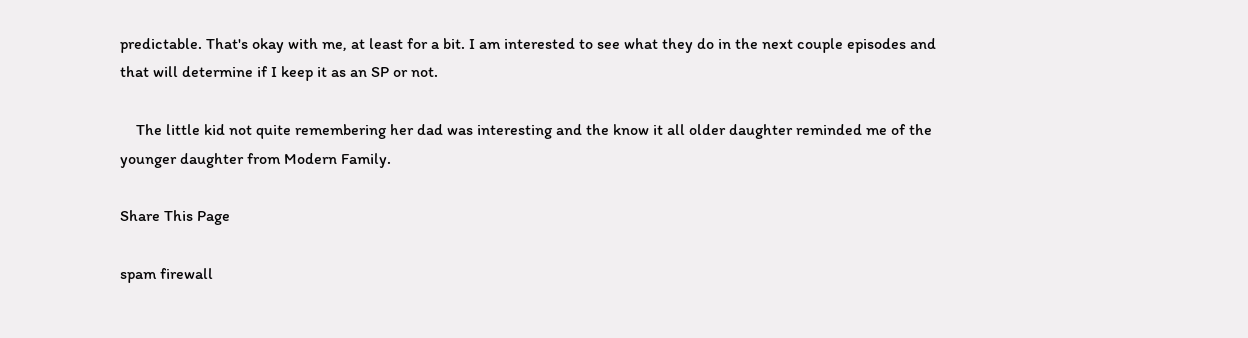predictable. That's okay with me, at least for a bit. I am interested to see what they do in the next couple episodes and that will determine if I keep it as an SP or not.

    The little kid not quite remembering her dad was interesting and the know it all older daughter reminded me of the younger daughter from Modern Family.

Share This Page

spam firewall